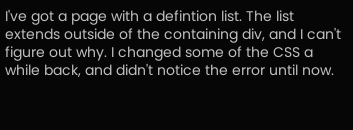I've got a page with a defintion list. The list extends outside of the containing div, and I can't figure out why. I changed some of the CSS a while back, and didn't notice the error until now.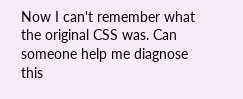Now I can't remember what the original CSS was. Can someone help me diagnose this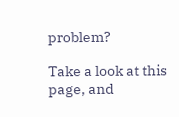problem?

Take a look at this page, and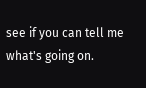see if you can tell me what's going on.